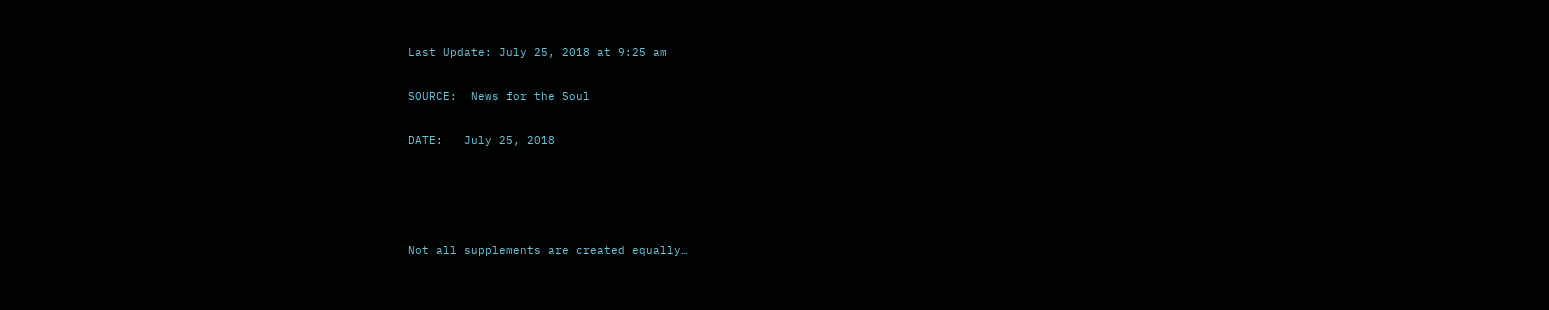Last Update: July 25, 2018 at 9:25 am

SOURCE:  News for the Soul

DATE:   July 25, 2018




Not all supplements are created equally…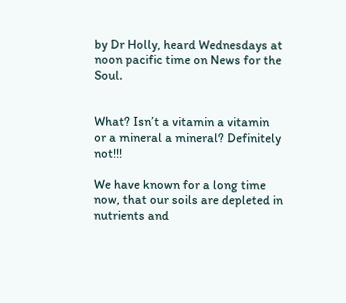by Dr Holly, heard Wednesdays at noon pacific time on News for the Soul.


What? Isn’t a vitamin a vitamin or a mineral a mineral? Definitely not!!!

We have known for a long time now, that our soils are depleted in nutrients and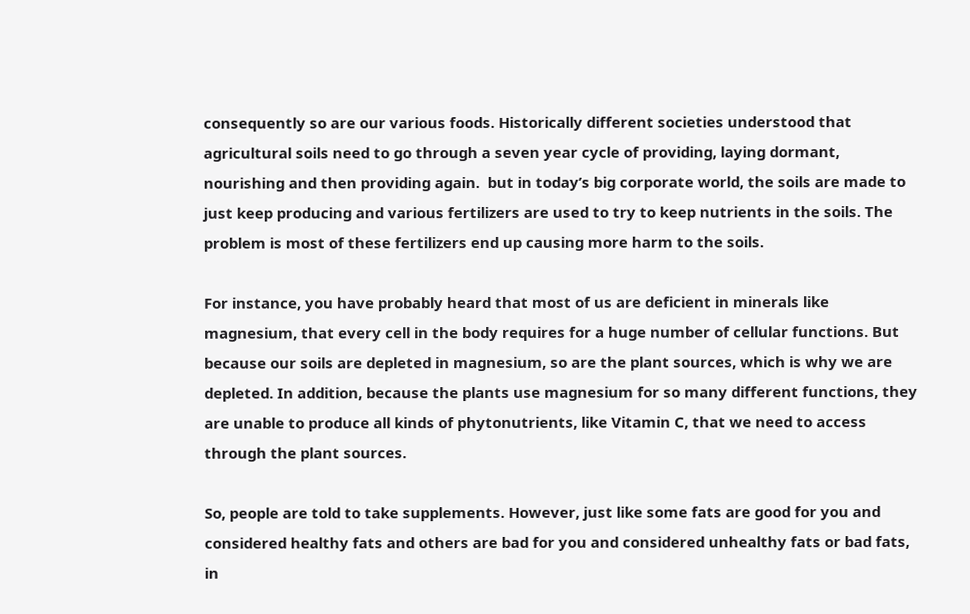consequently so are our various foods. Historically different societies understood that agricultural soils need to go through a seven year cycle of providing, laying dormant, nourishing and then providing again.  but in today’s big corporate world, the soils are made to just keep producing and various fertilizers are used to try to keep nutrients in the soils. The problem is most of these fertilizers end up causing more harm to the soils.

For instance, you have probably heard that most of us are deficient in minerals like magnesium, that every cell in the body requires for a huge number of cellular functions. But because our soils are depleted in magnesium, so are the plant sources, which is why we are depleted. In addition, because the plants use magnesium for so many different functions, they are unable to produce all kinds of phytonutrients, like Vitamin C, that we need to access through the plant sources.

So, people are told to take supplements. However, just like some fats are good for you and considered healthy fats and others are bad for you and considered unhealthy fats or bad fats, in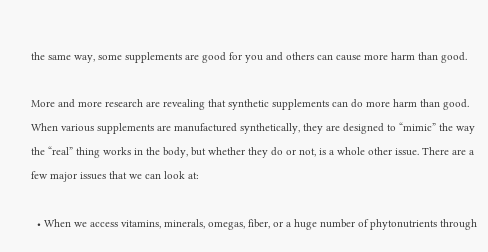the same way, some supplements are good for you and others can cause more harm than good.

More and more research are revealing that synthetic supplements can do more harm than good. When various supplements are manufactured synthetically, they are designed to “mimic” the way the “real” thing works in the body, but whether they do or not, is a whole other issue. There are a few major issues that we can look at:

  • When we access vitamins, minerals, omegas, fiber, or a huge number of phytonutrients through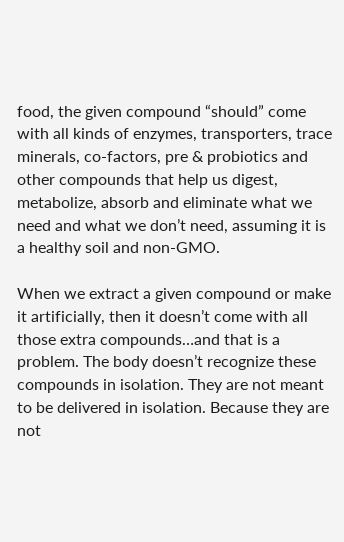food, the given compound “should” come with all kinds of enzymes, transporters, trace minerals, co-factors, pre & probiotics and other compounds that help us digest, metabolize, absorb and eliminate what we need and what we don’t need, assuming it is a healthy soil and non-GMO.

When we extract a given compound or make it artificially, then it doesn’t come with all those extra compounds…and that is a problem. The body doesn’t recognize these compounds in isolation. They are not meant to be delivered in isolation. Because they are not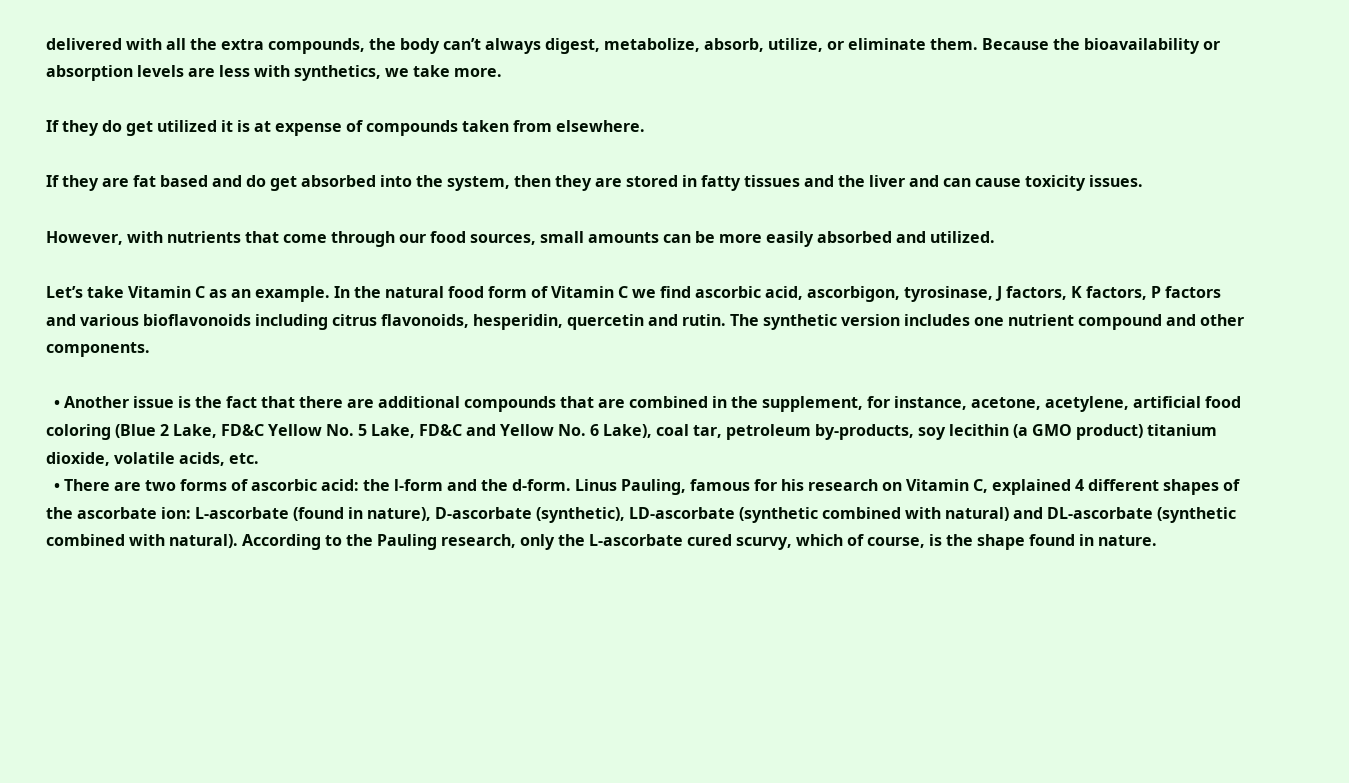delivered with all the extra compounds, the body can’t always digest, metabolize, absorb, utilize, or eliminate them. Because the bioavailability or absorption levels are less with synthetics, we take more.

If they do get utilized it is at expense of compounds taken from elsewhere.

If they are fat based and do get absorbed into the system, then they are stored in fatty tissues and the liver and can cause toxicity issues.

However, with nutrients that come through our food sources, small amounts can be more easily absorbed and utilized.

Let’s take Vitamin C as an example. In the natural food form of Vitamin C we find ascorbic acid, ascorbigon, tyrosinase, J factors, K factors, P factors and various bioflavonoids including citrus flavonoids, hesperidin, quercetin and rutin. The synthetic version includes one nutrient compound and other components.

  • Another issue is the fact that there are additional compounds that are combined in the supplement, for instance, acetone, acetylene, artificial food coloring (Blue 2 Lake, FD&C Yellow No. 5 Lake, FD&C and Yellow No. 6 Lake), coal tar, petroleum by-products, soy lecithin (a GMO product) titanium dioxide, volatile acids, etc.
  • There are two forms of ascorbic acid: the l-form and the d-form. Linus Pauling, famous for his research on Vitamin C, explained 4 different shapes of the ascorbate ion: L-ascorbate (found in nature), D-ascorbate (synthetic), LD-ascorbate (synthetic combined with natural) and DL-ascorbate (synthetic combined with natural). According to the Pauling research, only the L-ascorbate cured scurvy, which of course, is the shape found in nature.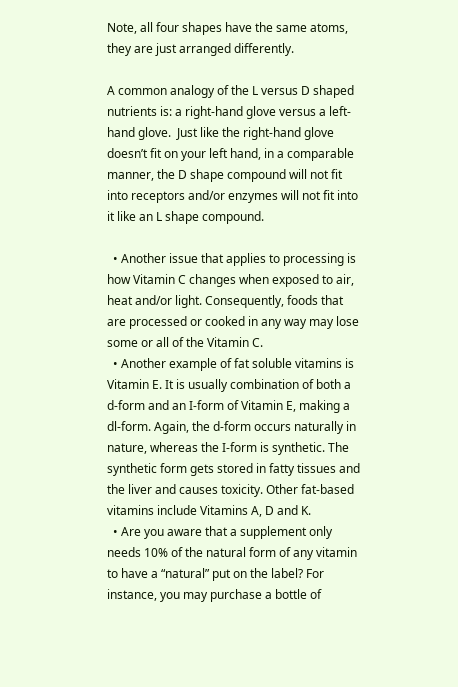Note, all four shapes have the same atoms, they are just arranged differently.

A common analogy of the L versus D shaped nutrients is: a right-hand glove versus a left-hand glove.  Just like the right-hand glove doesn’t fit on your left hand, in a comparable manner, the D shape compound will not fit into receptors and/or enzymes will not fit into it like an L shape compound.

  • Another issue that applies to processing is how Vitamin C changes when exposed to air, heat and/or light. Consequently, foods that are processed or cooked in any way may lose some or all of the Vitamin C.
  • Another example of fat soluble vitamins is Vitamin E. It is usually combination of both a d-form and an I-form of Vitamin E, making a dl-form. Again, the d-form occurs naturally in nature, whereas the I-form is synthetic. The synthetic form gets stored in fatty tissues and the liver and causes toxicity. Other fat-based vitamins include Vitamins A, D and K.
  • Are you aware that a supplement only needs 10% of the natural form of any vitamin to have a “natural” put on the label? For instance, you may purchase a bottle of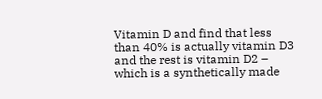Vitamin D and find that less than 40% is actually vitamin D3 and the rest is vitamin D2 – which is a synthetically made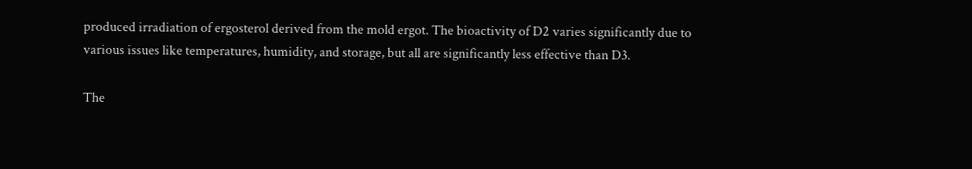produced irradiation of ergosterol derived from the mold ergot. The bioactivity of D2 varies significantly due to various issues like temperatures, humidity, and storage, but all are significantly less effective than D3.

The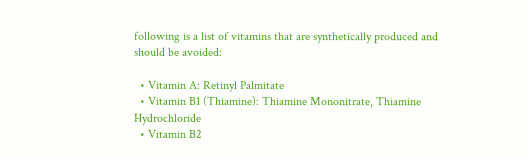following is a list of vitamins that are synthetically produced and should be avoided:

  • Vitamin A: Retinyl Palmitate
  • Vitamin B1 (Thiamine): Thiamine Mononitrate, Thiamine Hydrochloride
  • Vitamin B2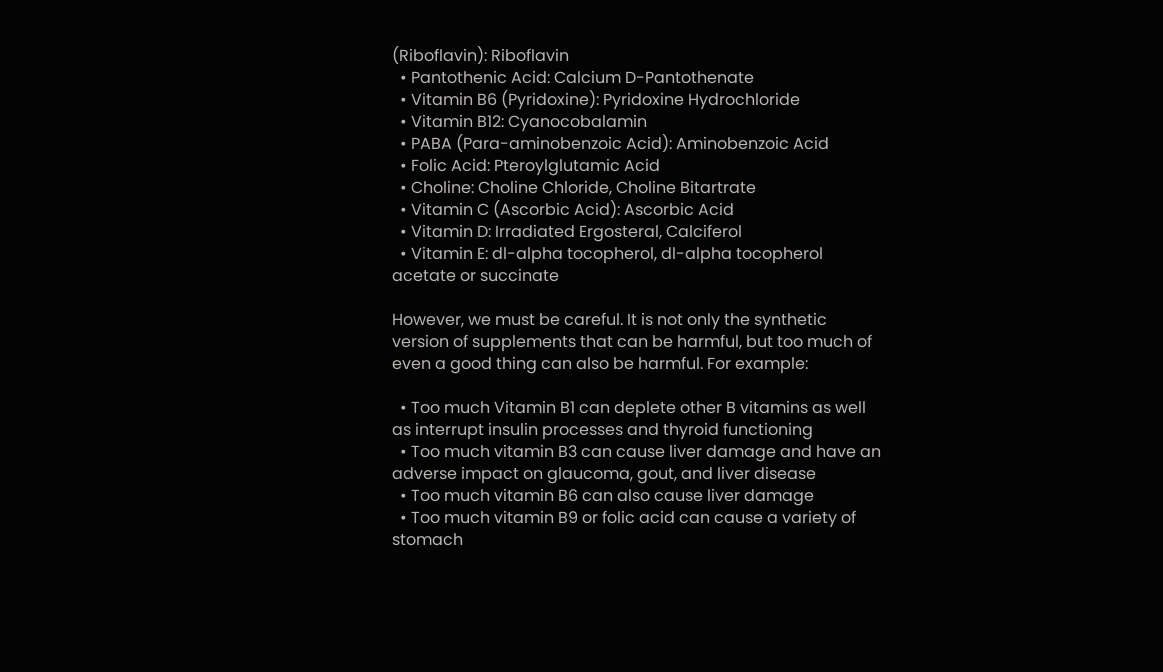(Riboflavin): Riboflavin
  • Pantothenic Acid: Calcium D-Pantothenate
  • Vitamin B6 (Pyridoxine): Pyridoxine Hydrochloride
  • Vitamin B12: Cyanocobalamin
  • PABA (Para-aminobenzoic Acid): Aminobenzoic Acid
  • Folic Acid: Pteroylglutamic Acid
  • Choline: Choline Chloride, Choline Bitartrate
  • Vitamin C (Ascorbic Acid): Ascorbic Acid
  • Vitamin D: Irradiated Ergosteral, Calciferol
  • Vitamin E: dl-alpha tocopherol, dl-alpha tocopherol acetate or succinate

However, we must be careful. It is not only the synthetic version of supplements that can be harmful, but too much of even a good thing can also be harmful. For example:

  • Too much Vitamin B1 can deplete other B vitamins as well as interrupt insulin processes and thyroid functioning
  • Too much vitamin B3 can cause liver damage and have an adverse impact on glaucoma, gout, and liver disease
  • Too much vitamin B6 can also cause liver damage
  • Too much vitamin B9 or folic acid can cause a variety of stomach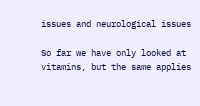issues and neurological issues

So far we have only looked at vitamins, but the same applies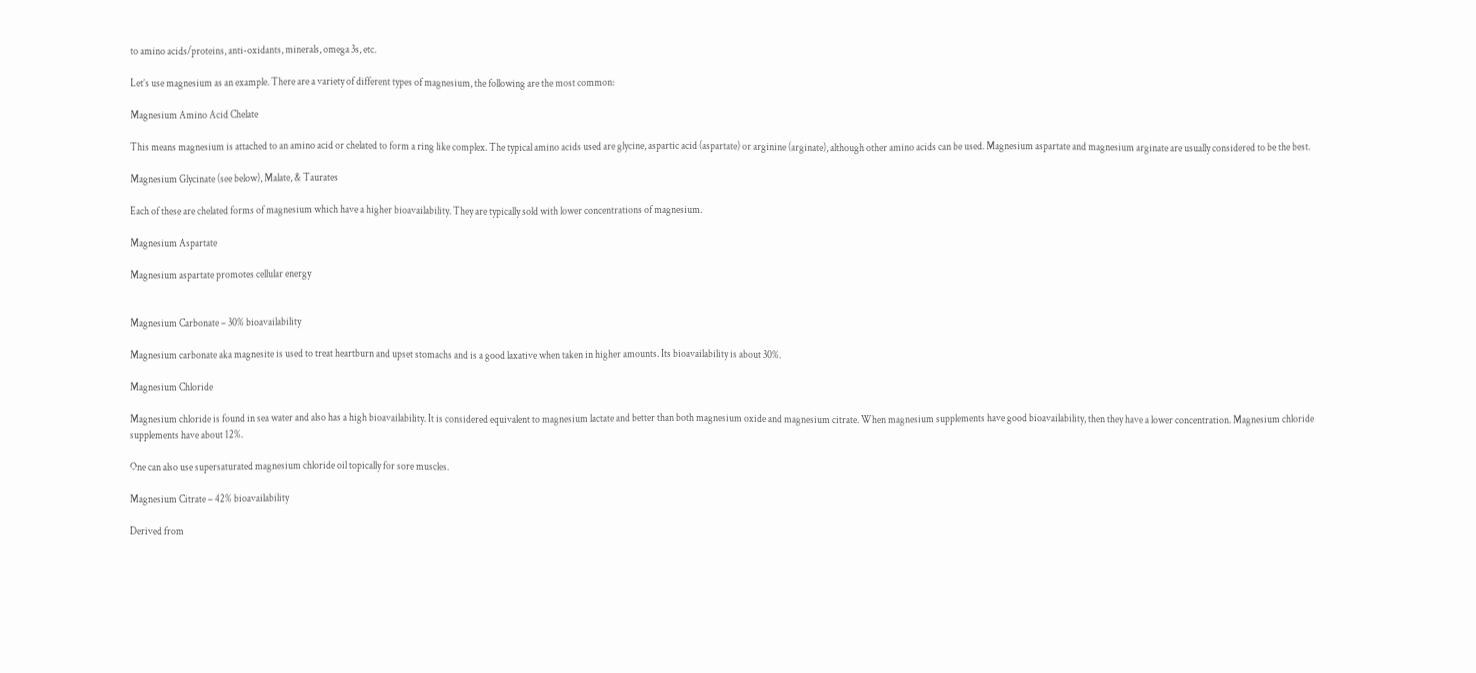to amino acids/proteins, anti-oxidants, minerals, omega 3s, etc.

Let’s use magnesium as an example. There are a variety of different types of magnesium, the following are the most common:

Magnesium Amino Acid Chelate

This means magnesium is attached to an amino acid or chelated to form a ring like complex. The typical amino acids used are glycine, aspartic acid (aspartate) or arginine (arginate), although other amino acids can be used. Magnesium aspartate and magnesium arginate are usually considered to be the best.

Magnesium Glycinate (see below), Malate, & Taurates

Each of these are chelated forms of magnesium which have a higher bioavailability. They are typically sold with lower concentrations of magnesium.

Magnesium Aspartate

Magnesium aspartate promotes cellular energy


Magnesium Carbonate – 30% bioavailability

Magnesium carbonate aka magnesite is used to treat heartburn and upset stomachs and is a good laxative when taken in higher amounts. Its bioavailability is about 30%.

Magnesium Chloride

Magnesium chloride is found in sea water and also has a high bioavailability. It is considered equivalent to magnesium lactate and better than both magnesium oxide and magnesium citrate. When magnesium supplements have good bioavailability, then they have a lower concentration. Magnesium chloride supplements have about 12%.

One can also use supersaturated magnesium chloride oil topically for sore muscles.

Magnesium Citrate – 42% bioavailability

Derived from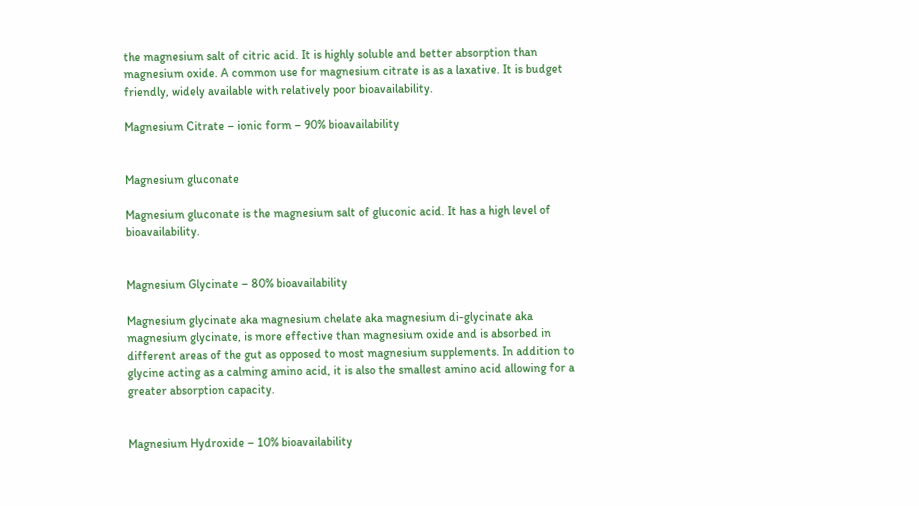the magnesium salt of citric acid. It is highly soluble and better absorption than magnesium oxide. A common use for magnesium citrate is as a laxative. It is budget friendly, widely available with relatively poor bioavailability.

Magnesium Citrate – ionic form – 90% bioavailability


Magnesium gluconate

Magnesium gluconate is the magnesium salt of gluconic acid. It has a high level of bioavailability.


Magnesium Glycinate – 80% bioavailability

Magnesium glycinate aka magnesium chelate aka magnesium di-glycinate aka magnesium glycinate, is more effective than magnesium oxide and is absorbed in different areas of the gut as opposed to most magnesium supplements. In addition to glycine acting as a calming amino acid, it is also the smallest amino acid allowing for a greater absorption capacity.


Magnesium Hydroxide – 10% bioavailability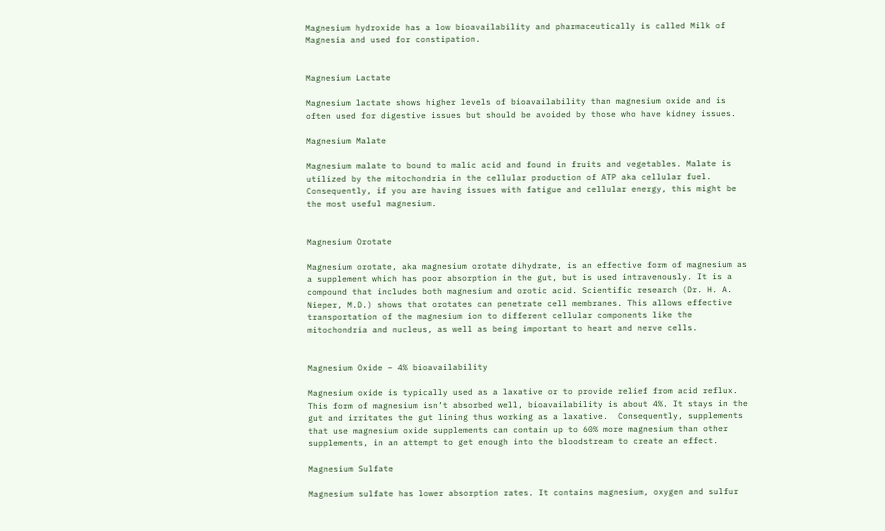Magnesium hydroxide has a low bioavailability and pharmaceutically is called Milk of Magnesia and used for constipation.


Magnesium Lactate

Magnesium lactate shows higher levels of bioavailability than magnesium oxide and is often used for digestive issues but should be avoided by those who have kidney issues.

Magnesium Malate

Magnesium malate to bound to malic acid and found in fruits and vegetables. Malate is utilized by the mitochondria in the cellular production of ATP aka cellular fuel. Consequently, if you are having issues with fatigue and cellular energy, this might be the most useful magnesium.


Magnesium Orotate

Magnesium orotate, aka magnesium orotate dihydrate, is an effective form of magnesium as a supplement which has poor absorption in the gut, but is used intravenously. It is a compound that includes both magnesium and orotic acid. Scientific research (Dr. H. A. Nieper, M.D.) shows that orotates can penetrate cell membranes. This allows effective transportation of the magnesium ion to different cellular components like the mitochondria and nucleus, as well as being important to heart and nerve cells.


Magnesium Oxide – 4% bioavailability

Magnesium oxide is typically used as a laxative or to provide relief from acid reflux.  This form of magnesium isn’t absorbed well, bioavailability is about 4%. It stays in the gut and irritates the gut lining thus working as a laxative.  Consequently, supplements that use magnesium oxide supplements can contain up to 60% more magnesium than other supplements, in an attempt to get enough into the bloodstream to create an effect.

Magnesium Sulfate

Magnesium sulfate has lower absorption rates. It contains magnesium, oxygen and sulfur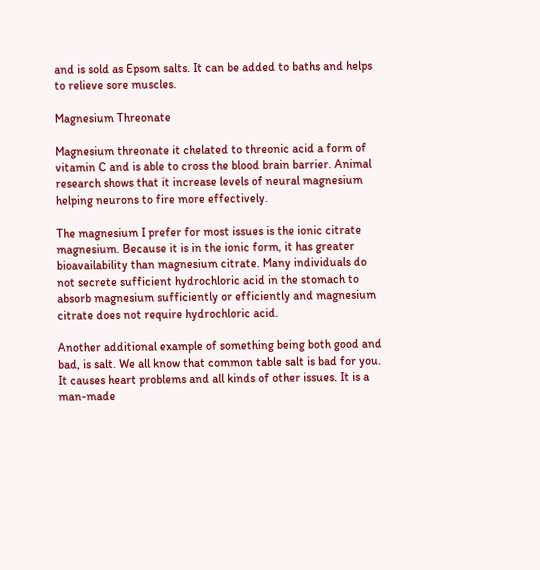and is sold as Epsom salts. It can be added to baths and helps to relieve sore muscles.

Magnesium Threonate

Magnesium threonate it chelated to threonic acid a form of vitamin C and is able to cross the blood brain barrier. Animal research shows that it increase levels of neural magnesium helping neurons to fire more effectively.

The magnesium I prefer for most issues is the ionic citrate magnesium. Because it is in the ionic form, it has greater bioavailability than magnesium citrate. Many individuals do not secrete sufficient hydrochloric acid in the stomach to absorb magnesium sufficiently or efficiently and magnesium citrate does not require hydrochloric acid.

Another additional example of something being both good and bad, is salt. We all know that common table salt is bad for you. It causes heart problems and all kinds of other issues. It is a man-made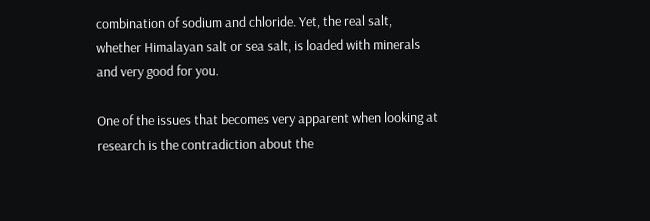combination of sodium and chloride. Yet, the real salt, whether Himalayan salt or sea salt, is loaded with minerals and very good for you.

One of the issues that becomes very apparent when looking at research is the contradiction about the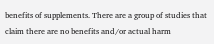benefits of supplements. There are a group of studies that claim there are no benefits and/or actual harm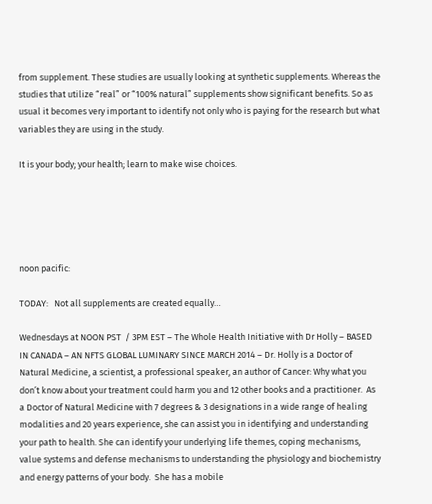from supplement. These studies are usually looking at synthetic supplements. Whereas the studies that utilize “real” or “100% natural” supplements show significant benefits. So as usual it becomes very important to identify not only who is paying for the research but what variables they are using in the study.

It is your body; your health; learn to make wise choices.





noon pacific:

TODAY:   Not all supplements are created equally…

Wednesdays at NOON PST  / 3PM EST – The Whole Health Initiative with Dr Holly – BASED IN CANADA – AN NFTS GLOBAL LUMINARY SINCE MARCH 2014 – Dr. Holly is a Doctor of Natural Medicine, a scientist, a professional speaker, an author of Cancer: Why what you don’t know about your treatment could harm you and 12 other books and a practitioner.  As a Doctor of Natural Medicine with 7 degrees & 3 designations in a wide range of healing modalities and 20 years experience, she can assist you in identifying and understanding your path to health. She can identify your underlying life themes, coping mechanisms, value systems and defense mechanisms to understanding the physiology and biochemistry and energy patterns of your body.  She has a mobile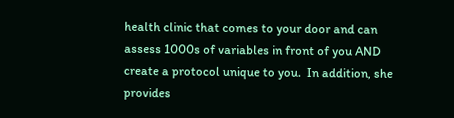health clinic that comes to your door and can assess 1000s of variables in front of you AND create a protocol unique to you.  In addition, she provides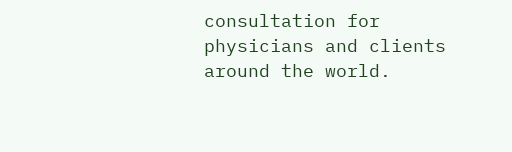consultation for physicians and clients around the world.